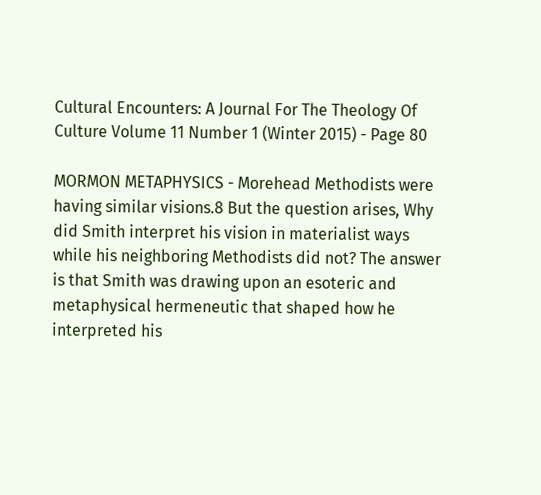Cultural Encounters: A Journal For The Theology Of Culture Volume 11 Number 1 (Winter 2015) - Page 80

MORMON METAPHYSICS - Morehead Methodists were having similar visions.8 But the question arises, Why did Smith interpret his vision in materialist ways while his neighboring Methodists did not? The answer is that Smith was drawing upon an esoteric and metaphysical hermeneutic that shaped how he interpreted his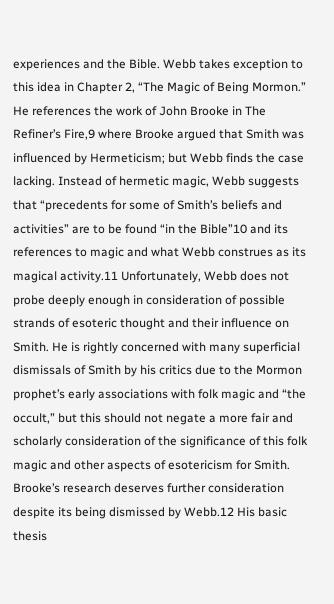experiences and the Bible. Webb takes exception to this idea in Chapter 2, “The Magic of Being Mormon.” He references the work of John Brooke in The Refiner’s Fire,9 where Brooke argued that Smith was influenced by Hermeticism; but Webb finds the case lacking. Instead of hermetic magic, Webb suggests that “precedents for some of Smith’s beliefs and activities” are to be found “in the Bible”10 and its references to magic and what Webb construes as its magical activity.11 Unfortunately, Webb does not probe deeply enough in consideration of possible strands of esoteric thought and their influence on Smith. He is rightly concerned with many superficial dismissals of Smith by his critics due to the Mormon prophet’s early associations with folk magic and “the occult,” but this should not negate a more fair and scholarly consideration of the significance of this folk magic and other aspects of esotericism for Smith. Brooke’s research deserves further consideration despite its being dismissed by Webb.12 His basic thesis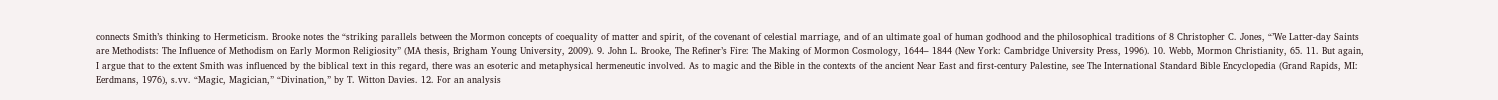connects Smith’s thinking to Hermeticism. Brooke notes the “striking parallels between the Mormon concepts of coequality of matter and spirit, of the covenant of celestial marriage, and of an ultimate goal of human godhood and the philosophical traditions of 8 Christopher C. Jones, “’We Latter-day Saints are Methodists: The Influence of Methodism on Early Mormon Religiosity” (MA thesis, Brigham Young University, 2009). 9. John L. Brooke, The Refiner’s Fire: The Making of Mormon Cosmology, 1644– 1844 (New York: Cambridge University Press, 1996). 10. Webb, Mormon Christianity, 65. 11. But again, I argue that to the extent Smith was influenced by the biblical text in this regard, there was an esoteric and metaphysical hermeneutic involved. As to magic and the Bible in the contexts of the ancient Near East and first-century Palestine, see The International Standard Bible Encyclopedia (Grand Rapids, MI: Eerdmans, 1976), s.vv. “Magic, Magician,” “Divination,” by T. Witton Davies. 12. For an analysis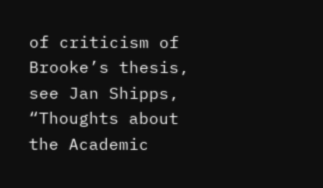of criticism of Brooke’s thesis, see Jan Shipps, “Thoughts about the Academic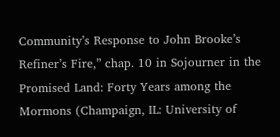Community’s Response to John Brooke’s Refiner’s Fire,” chap. 10 in Sojourner in the Promised Land: Forty Years among the Mormons (Champaign, IL: University of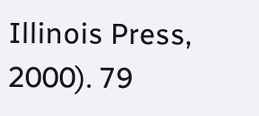Illinois Press, 2000). 79